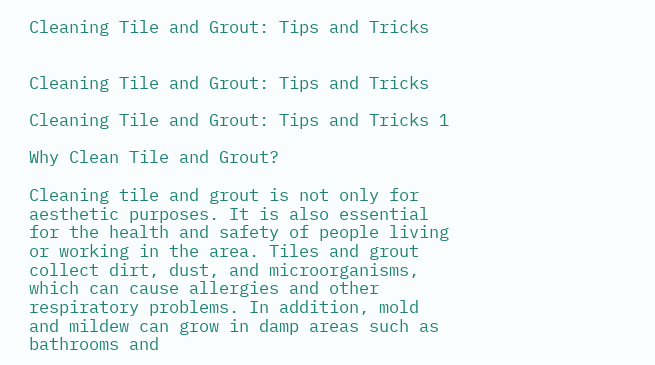Cleaning Tile and Grout: Tips and Tricks


Cleaning Tile and Grout: Tips and Tricks

Cleaning Tile and Grout: Tips and Tricks 1

Why Clean Tile and Grout?

Cleaning tile and grout is not only for aesthetic purposes. It is also essential for the health and safety of people living or working in the area. Tiles and grout collect dirt, dust, and microorganisms, which can cause allergies and other respiratory problems. In addition, mold and mildew can grow in damp areas such as bathrooms and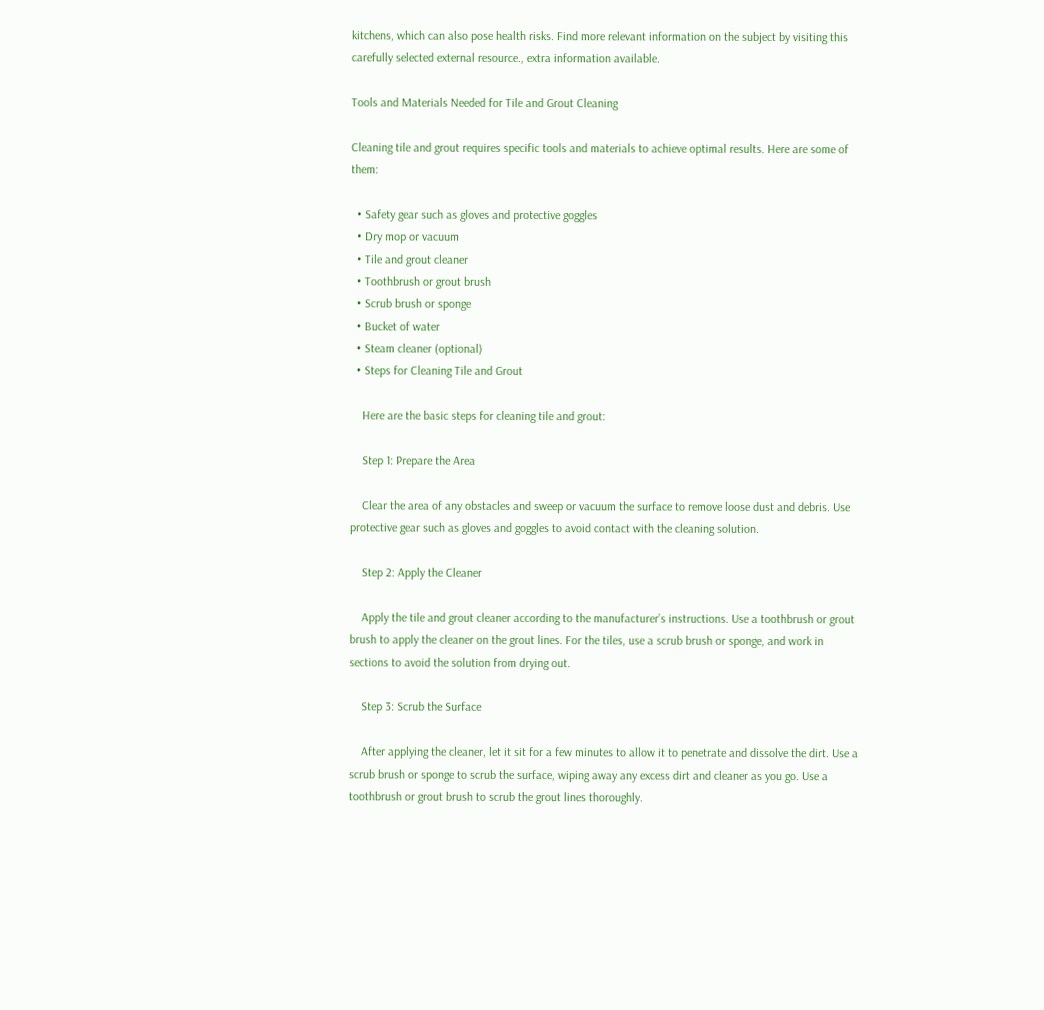kitchens, which can also pose health risks. Find more relevant information on the subject by visiting this carefully selected external resource., extra information available.

Tools and Materials Needed for Tile and Grout Cleaning

Cleaning tile and grout requires specific tools and materials to achieve optimal results. Here are some of them:

  • Safety gear such as gloves and protective goggles
  • Dry mop or vacuum
  • Tile and grout cleaner
  • Toothbrush or grout brush
  • Scrub brush or sponge
  • Bucket of water
  • Steam cleaner (optional)
  • Steps for Cleaning Tile and Grout

    Here are the basic steps for cleaning tile and grout:

    Step 1: Prepare the Area

    Clear the area of any obstacles and sweep or vacuum the surface to remove loose dust and debris. Use protective gear such as gloves and goggles to avoid contact with the cleaning solution.

    Step 2: Apply the Cleaner

    Apply the tile and grout cleaner according to the manufacturer’s instructions. Use a toothbrush or grout brush to apply the cleaner on the grout lines. For the tiles, use a scrub brush or sponge, and work in sections to avoid the solution from drying out.

    Step 3: Scrub the Surface

    After applying the cleaner, let it sit for a few minutes to allow it to penetrate and dissolve the dirt. Use a scrub brush or sponge to scrub the surface, wiping away any excess dirt and cleaner as you go. Use a toothbrush or grout brush to scrub the grout lines thoroughly.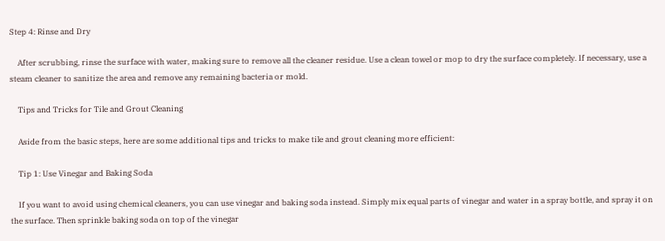Step 4: Rinse and Dry

    After scrubbing, rinse the surface with water, making sure to remove all the cleaner residue. Use a clean towel or mop to dry the surface completely. If necessary, use a steam cleaner to sanitize the area and remove any remaining bacteria or mold.

    Tips and Tricks for Tile and Grout Cleaning

    Aside from the basic steps, here are some additional tips and tricks to make tile and grout cleaning more efficient:

    Tip 1: Use Vinegar and Baking Soda

    If you want to avoid using chemical cleaners, you can use vinegar and baking soda instead. Simply mix equal parts of vinegar and water in a spray bottle, and spray it on the surface. Then sprinkle baking soda on top of the vinegar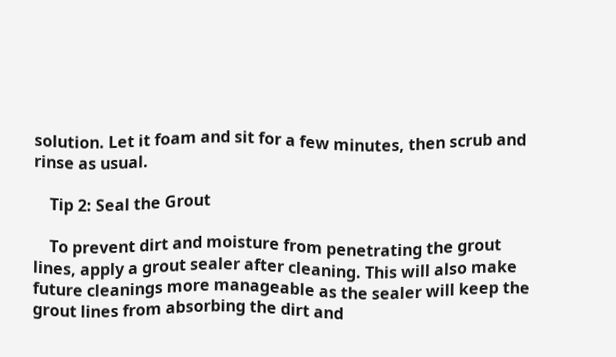solution. Let it foam and sit for a few minutes, then scrub and rinse as usual.

    Tip 2: Seal the Grout

    To prevent dirt and moisture from penetrating the grout lines, apply a grout sealer after cleaning. This will also make future cleanings more manageable as the sealer will keep the grout lines from absorbing the dirt and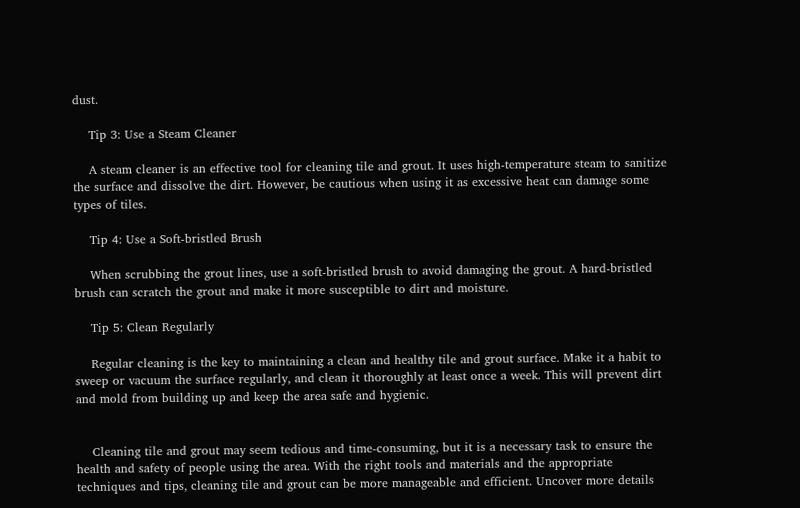dust.

    Tip 3: Use a Steam Cleaner

    A steam cleaner is an effective tool for cleaning tile and grout. It uses high-temperature steam to sanitize the surface and dissolve the dirt. However, be cautious when using it as excessive heat can damage some types of tiles.

    Tip 4: Use a Soft-bristled Brush

    When scrubbing the grout lines, use a soft-bristled brush to avoid damaging the grout. A hard-bristled brush can scratch the grout and make it more susceptible to dirt and moisture.

    Tip 5: Clean Regularly

    Regular cleaning is the key to maintaining a clean and healthy tile and grout surface. Make it a habit to sweep or vacuum the surface regularly, and clean it thoroughly at least once a week. This will prevent dirt and mold from building up and keep the area safe and hygienic.


    Cleaning tile and grout may seem tedious and time-consuming, but it is a necessary task to ensure the health and safety of people using the area. With the right tools and materials and the appropriate techniques and tips, cleaning tile and grout can be more manageable and efficient. Uncover more details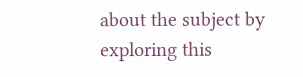about the subject by exploring this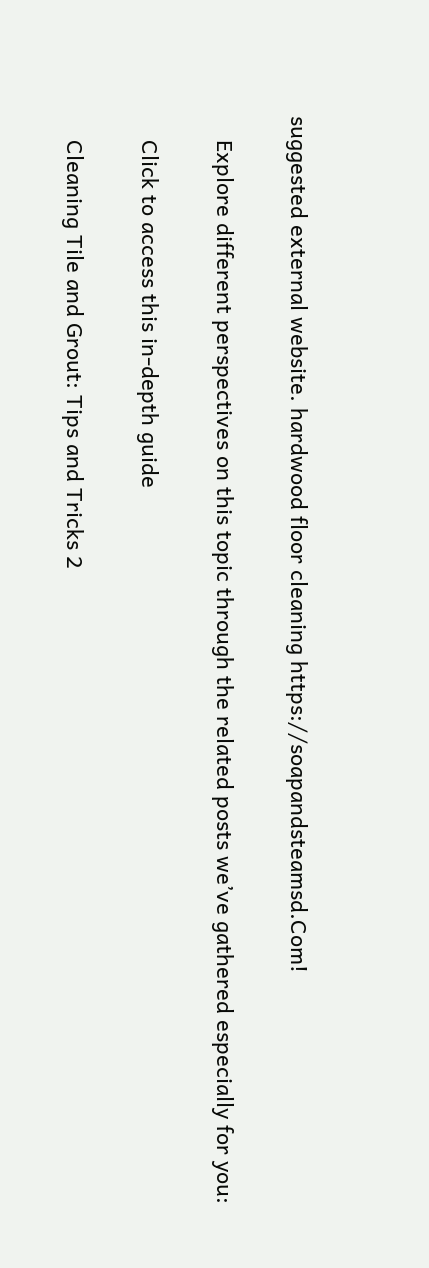suggested external website. hardwood floor cleaning https://soapandsteamsd.Com!

    Explore different perspectives on this topic through the related posts we’ve gathered especially for you:

    Click to access this in-depth guide

    Cleaning Tile and Grout: Tips and Tricks 2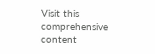Visit this comprehensive content